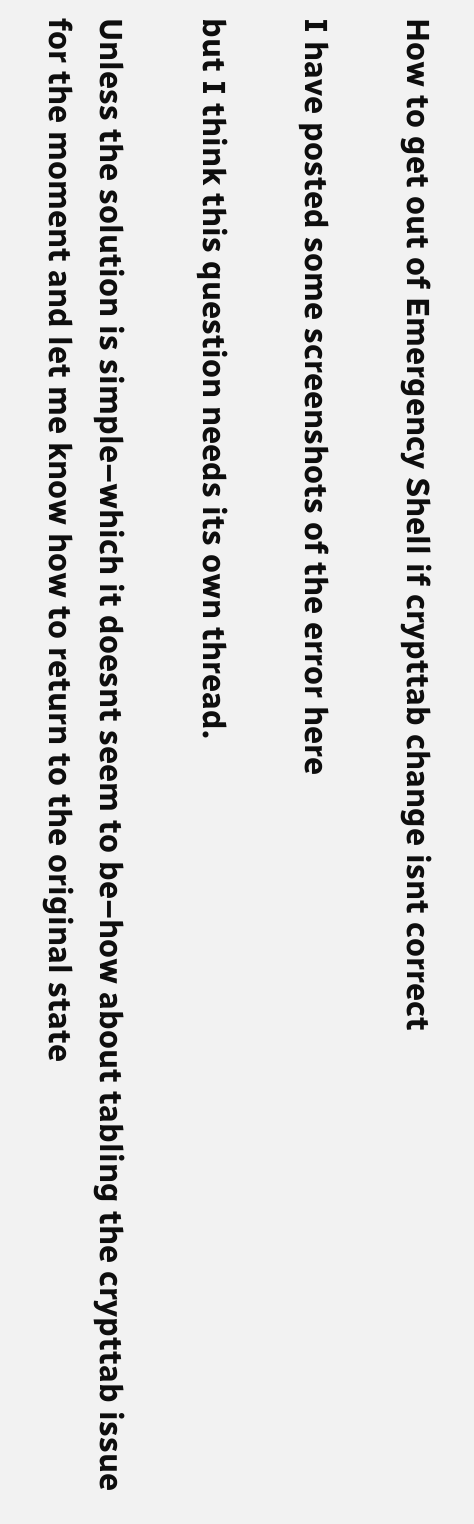How to get out of Emergency Shell if crypttab change isnt correct

I have posted some screenshots of the error here

but I think this question needs its own thread.

Unless the solution is simple–which it doesnt seem to be–how about tabling the crypttab issue for the moment and let me know how to return to the original state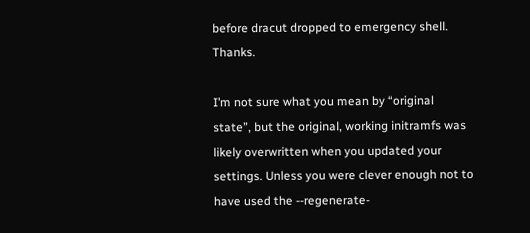before dracut dropped to emergency shell. Thanks.

I’m not sure what you mean by “original state”, but the original, working initramfs was likely overwritten when you updated your settings. Unless you were clever enough not to have used the --regenerate-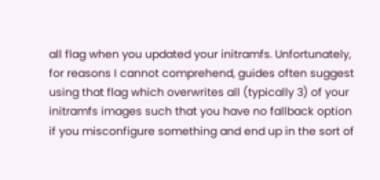all flag when you updated your initramfs. Unfortunately, for reasons I cannot comprehend, guides often suggest using that flag which overwrites all (typically 3) of your initramfs images such that you have no fallback option if you misconfigure something and end up in the sort of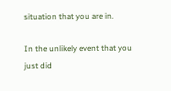situation that you are in.

In the unlikely event that you just did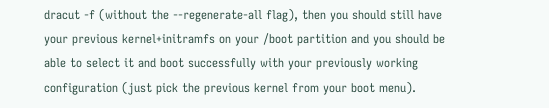dracut -f (without the --regenerate-all flag), then you should still have your previous kernel+initramfs on your /boot partition and you should be able to select it and boot successfully with your previously working configuration (just pick the previous kernel from your boot menu).